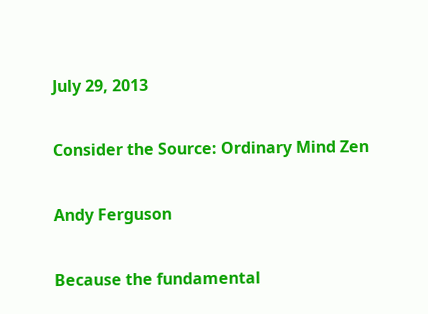July 29, 2013

Consider the Source: Ordinary Mind Zen

Andy Ferguson

Because the fundamental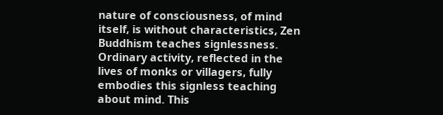nature of consciousness, of mind itself, is without characteristics, Zen Buddhism teaches signlessness. Ordinary activity, reflected in the lives of monks or villagers, fully embodies this signless teaching about mind. This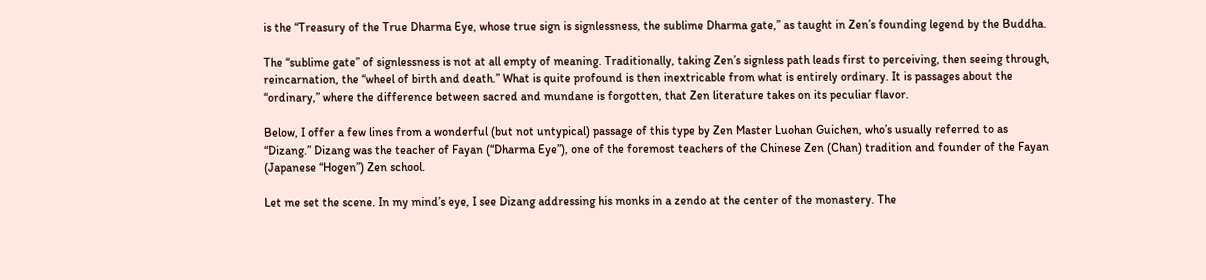is the “Treasury of the True Dharma Eye, whose true sign is signlessness, the sublime Dharma gate,” as taught in Zen’s founding legend by the Buddha.

The “sublime gate” of signlessness is not at all empty of meaning. Traditionally, taking Zen’s signless path leads first to perceiving, then seeing through, reincarnation, the “wheel of birth and death.” What is quite profound is then inextricable from what is entirely ordinary. It is passages about the “ordinary,” where the difference between sacred and mundane is forgotten, that Zen literature takes on its peculiar flavor.

Below, I offer a few lines from a wonderful (but not untypical) passage of this type by Zen Master Luohan Guichen, who’s usually referred to as “Dizang.” Dizang was the teacher of Fayan (“Dharma Eye”), one of the foremost teachers of the Chinese Zen (Chan) tradition and founder of the Fayan (Japanese “Hogen”) Zen school.

Let me set the scene. In my mind’s eye, I see Dizang addressing his monks in a zendo at the center of the monastery. The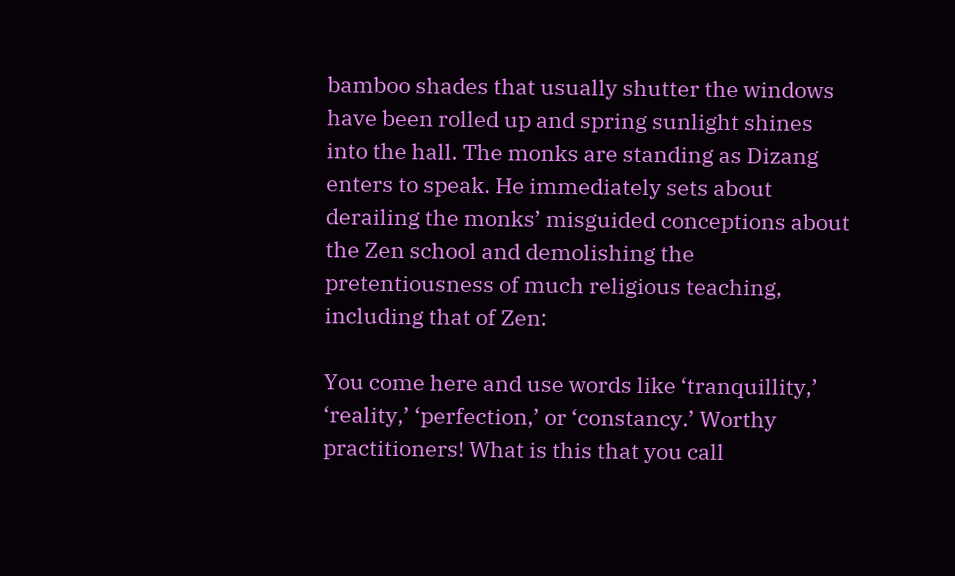bamboo shades that usually shutter the windows have been rolled up and spring sunlight shines into the hall. The monks are standing as Dizang enters to speak. He immediately sets about derailing the monks’ misguided conceptions about the Zen school and demolishing the pretentiousness of much religious teaching, including that of Zen:

You come here and use words like ‘tranquillity,’ ‘reality,’ ‘perfection,’ or ‘constancy.’ Worthy practitioners! What is this that you call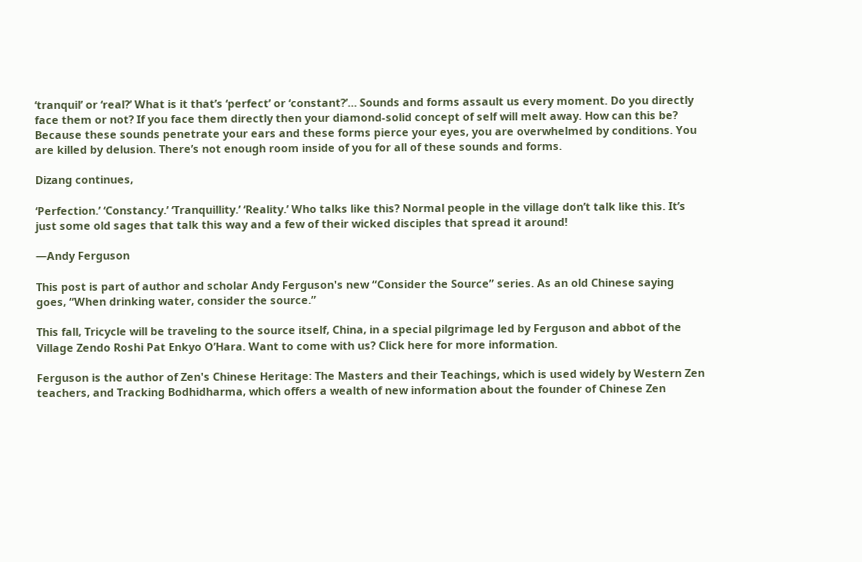‘tranquil’ or ‘real?’ What is it that’s ‘perfect’ or ‘constant?’… Sounds and forms assault us every moment. Do you directly face them or not? If you face them directly then your diamond-solid concept of self will melt away. How can this be? Because these sounds penetrate your ears and these forms pierce your eyes, you are overwhelmed by conditions. You are killed by delusion. There’s not enough room inside of you for all of these sounds and forms.

Dizang continues,

‘Perfection.’ ‘Constancy.’ ‘Tranquillity.’ ‘Reality.’ Who talks like this? Normal people in the village don’t talk like this. It’s just some old sages that talk this way and a few of their wicked disciples that spread it around!

—Andy Ferguson

This post is part of author and scholar Andy Ferguson's new “Consider the Source” series. As an old Chinese saying goes, “When drinking water, consider the source.”

This fall, Tricycle will be traveling to the source itself, China, in a special pilgrimage led by Ferguson and abbot of the Village Zendo Roshi Pat Enkyo O’Hara. Want to come with us? Click here for more information.

Ferguson is the author of Zen's Chinese Heritage: The Masters and their Teachings, which is used widely by Western Zen teachers, and Tracking Bodhidharma, which offers a wealth of new information about the founder of Chinese Zen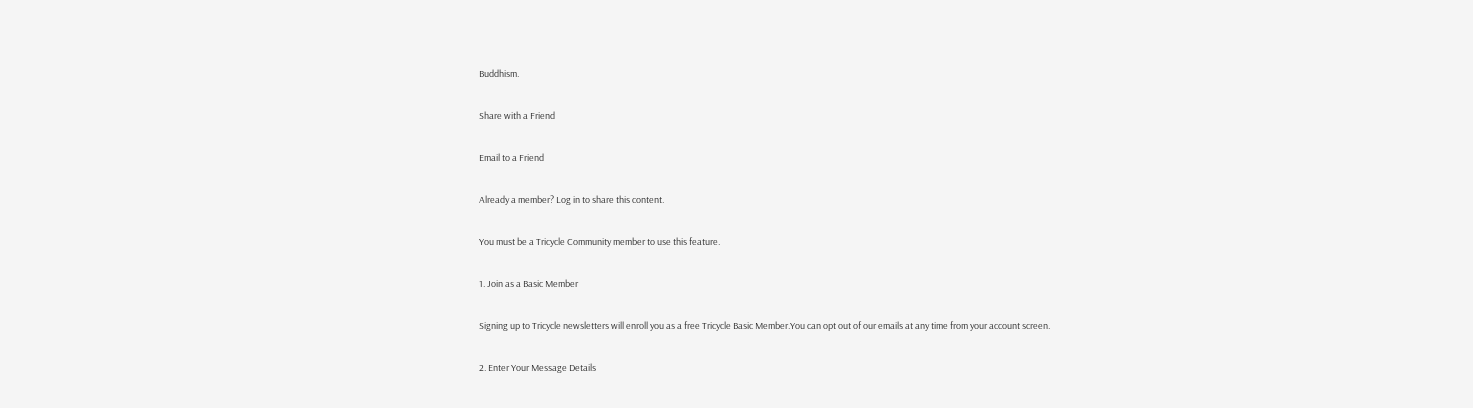Buddhism.

Share with a Friend

Email to a Friend

Already a member? Log in to share this content.

You must be a Tricycle Community member to use this feature.

1. Join as a Basic Member

Signing up to Tricycle newsletters will enroll you as a free Tricycle Basic Member.You can opt out of our emails at any time from your account screen.

2. Enter Your Message Details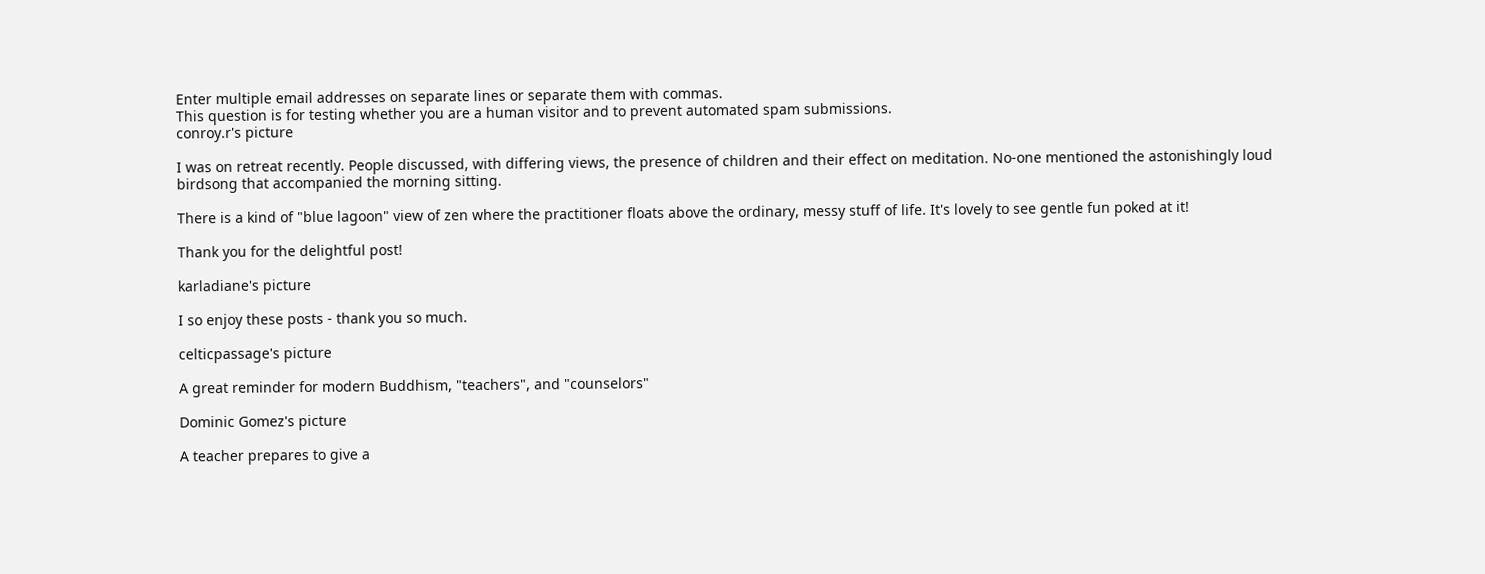Enter multiple email addresses on separate lines or separate them with commas.
This question is for testing whether you are a human visitor and to prevent automated spam submissions.
conroy.r's picture

I was on retreat recently. People discussed, with differing views, the presence of children and their effect on meditation. No-one mentioned the astonishingly loud birdsong that accompanied the morning sitting.

There is a kind of "blue lagoon" view of zen where the practitioner floats above the ordinary, messy stuff of life. It's lovely to see gentle fun poked at it!

Thank you for the delightful post!

karladiane's picture

I so enjoy these posts - thank you so much.

celticpassage's picture

A great reminder for modern Buddhism, "teachers", and "counselors"

Dominic Gomez's picture

A teacher prepares to give a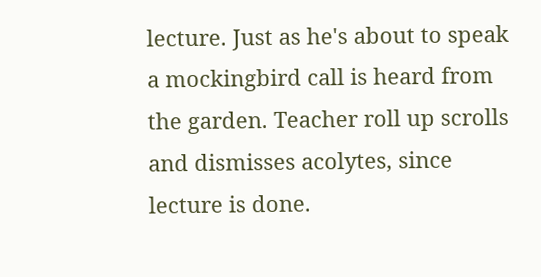lecture. Just as he's about to speak a mockingbird call is heard from the garden. Teacher roll up scrolls and dismisses acolytes, since lecture is done.